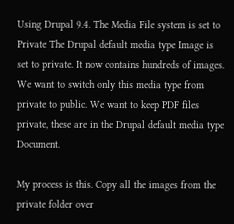Using Drupal 9.4. The Media File system is set to Private The Drupal default media type Image is set to private. It now contains hundreds of images. We want to switch only this media type from private to public. We want to keep PDF files private, these are in the Drupal default media type Document.

My process is this. Copy all the images from the private folder over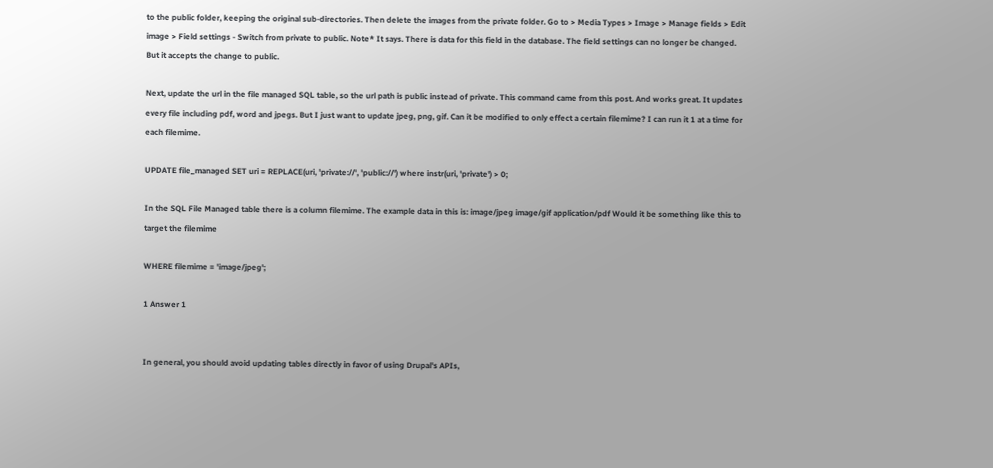to the public folder, keeping the original sub-directories. Then delete the images from the private folder. Go to > Media Types > Image > Manage fields > Edit image > Field settings - Switch from private to public. Note* It says. There is data for this field in the database. The field settings can no longer be changed. But it accepts the change to public.

Next, update the url in the file managed SQL table, so the url path is public instead of private. This command came from this post. And works great. It updates every file including pdf, word and jpegs. But I just want to update jpeg, png, gif. Can it be modified to only effect a certain filemime? I can run it 1 at a time for each filemime.

UPDATE file_managed SET uri = REPLACE(uri, 'private://', 'public://') where instr(uri, 'private') > 0;

In the SQL File Managed table there is a column filemime. The example data in this is: image/jpeg image/gif application/pdf Would it be something like this to target the filemime

WHERE filemime = 'image/jpeg';

1 Answer 1


In general, you should avoid updating tables directly in favor of using Drupal's APIs,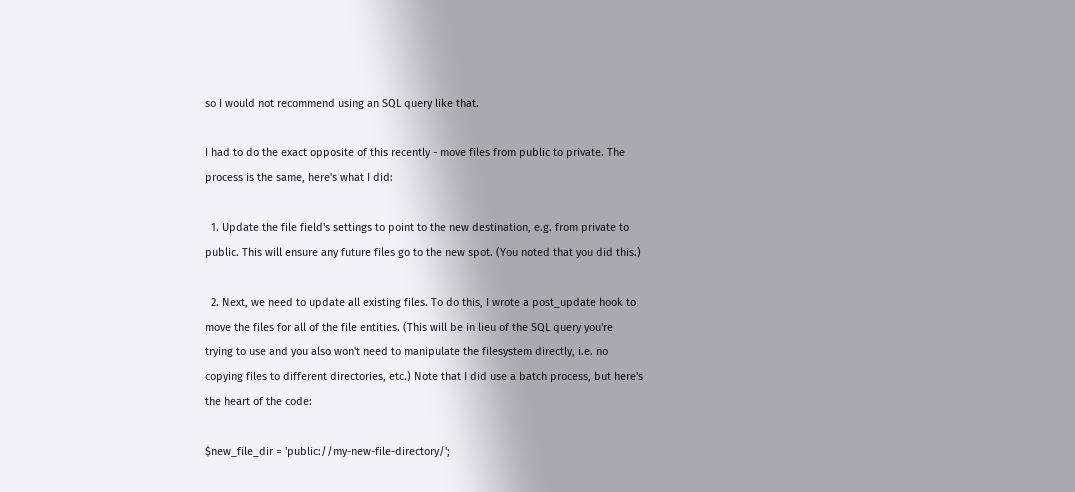so I would not recommend using an SQL query like that.

I had to do the exact opposite of this recently - move files from public to private. The process is the same, here's what I did:

  1. Update the file field's settings to point to the new destination, e.g. from private to public. This will ensure any future files go to the new spot. (You noted that you did this.)

  2. Next, we need to update all existing files. To do this, I wrote a post_update hook to move the files for all of the file entities. (This will be in lieu of the SQL query you're trying to use and you also won't need to manipulate the filesystem directly, i.e. no copying files to different directories, etc.) Note that I did use a batch process, but here's the heart of the code:

$new_file_dir = 'public://my-new-file-directory/';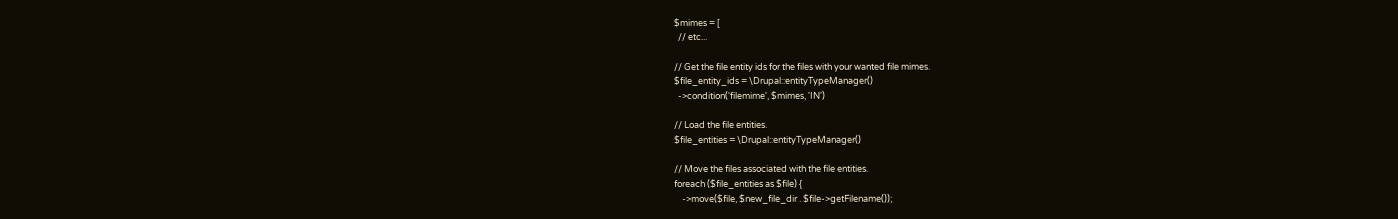$mimes = [
  // etc...

// Get the file entity ids for the files with your wanted file mimes.
$file_entity_ids = \Drupal::entityTypeManager()
  ->condition('filemime', $mimes, 'IN')

// Load the file entities.
$file_entities = \Drupal::entityTypeManager()

// Move the files associated with the file entities.
foreach ($file_entities as $file) {
    ->move($file, $new_file_dir . $file->getFilename());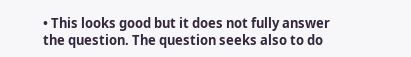• This looks good but it does not fully answer the question. The question seeks also to do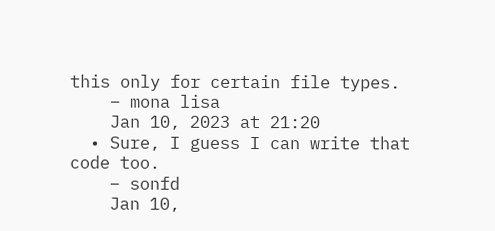this only for certain file types.
    – mona lisa
    Jan 10, 2023 at 21:20
  • Sure, I guess I can write that code too.
    – sonfd
    Jan 10,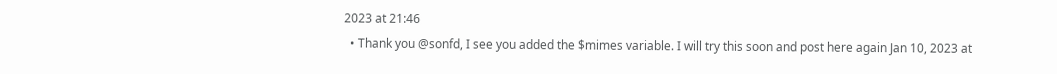2023 at 21:46
  • Thank you @sonfd, I see you added the $mimes variable. I will try this soon and post here again Jan 10, 2023 at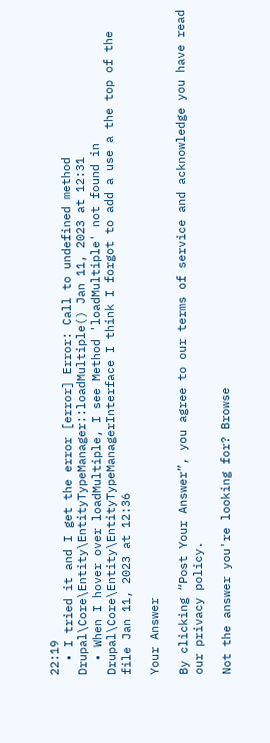22:19
  • I tried it and I get the error [error] Error: Call to undefined method Drupal\Core\Entity\EntityTypeManager::loadMultiple() Jan 11, 2023 at 12:31
  • When I hover over loadMultiple, I see Method 'loadMultiple' not found in Drupal\Core\Entity\EntityTypeManagerInterface I think I forgot to add a use a the top of the file Jan 11, 2023 at 12:36

Your Answer

By clicking “Post Your Answer”, you agree to our terms of service and acknowledge you have read our privacy policy.

Not the answer you're looking for? Browse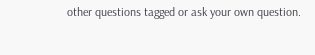other questions tagged or ask your own question.